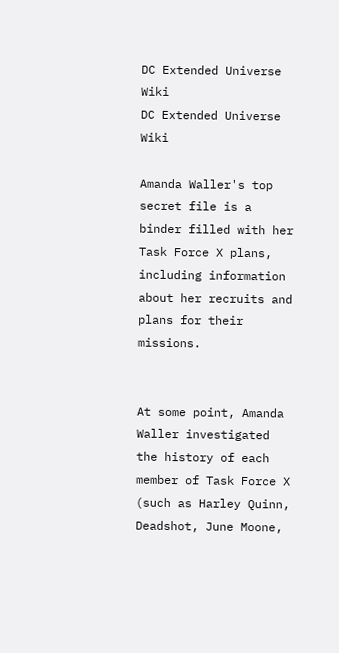DC Extended Universe Wiki
DC Extended Universe Wiki

Amanda Waller's top secret file is a binder filled with her Task Force X plans, including information about her recruits and plans for their missions.


At some point, Amanda Waller investigated the history of each member of Task Force X (such as Harley Quinn, Deadshot, June Moone,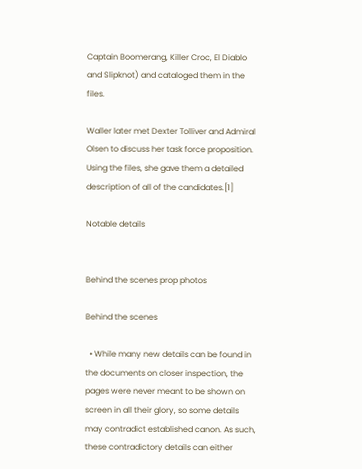Captain Boomerang, Killer Croc, El Diablo and Slipknot) and cataloged them in the files.

Waller later met Dexter Tolliver and Admiral Olsen to discuss her task force proposition. Using the files, she gave them a detailed description of all of the candidates.[1]

Notable details


Behind the scenes prop photos

Behind the scenes

  • While many new details can be found in the documents on closer inspection, the pages were never meant to be shown on screen in all their glory, so some details may contradict established canon. As such, these contradictory details can either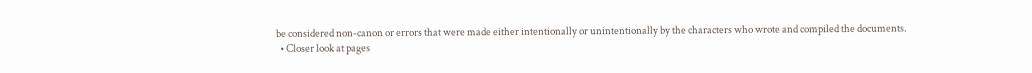be considered non-canon or errors that were made either intentionally or unintentionally by the characters who wrote and compiled the documents.
  • Closer look at pages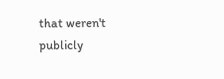that weren't publicly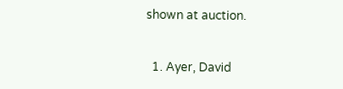shown at auction.


  1. Ayer, David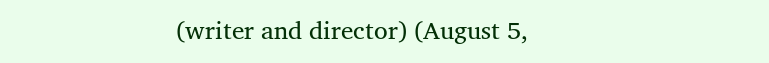(writer and director) (August 5,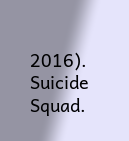2016). Suicide Squad.